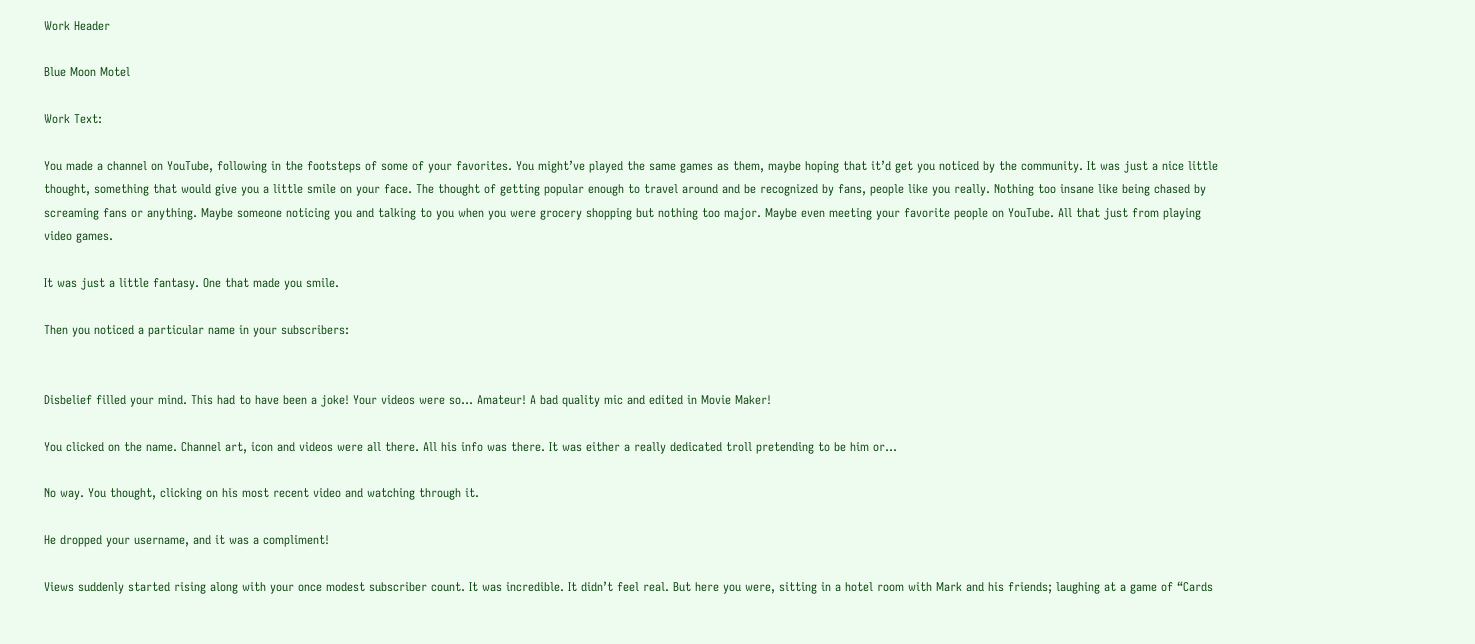Work Header

Blue Moon Motel

Work Text:

You made a channel on YouTube, following in the footsteps of some of your favorites. You might’ve played the same games as them, maybe hoping that it’d get you noticed by the community. It was just a nice little thought, something that would give you a little smile on your face. The thought of getting popular enough to travel around and be recognized by fans, people like you really. Nothing too insane like being chased by screaming fans or anything. Maybe someone noticing you and talking to you when you were grocery shopping but nothing too major. Maybe even meeting your favorite people on YouTube. All that just from playing video games.

It was just a little fantasy. One that made you smile.

Then you noticed a particular name in your subscribers:


Disbelief filled your mind. This had to have been a joke! Your videos were so… Amateur! A bad quality mic and edited in Movie Maker!

You clicked on the name. Channel art, icon and videos were all there. All his info was there. It was either a really dedicated troll pretending to be him or…

No way. You thought, clicking on his most recent video and watching through it.

He dropped your username, and it was a compliment!

Views suddenly started rising along with your once modest subscriber count. It was incredible. It didn’t feel real. But here you were, sitting in a hotel room with Mark and his friends; laughing at a game of “Cards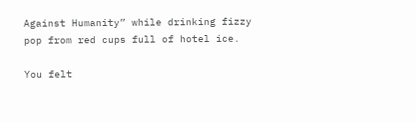Against Humanity” while drinking fizzy pop from red cups full of hotel ice.

You felt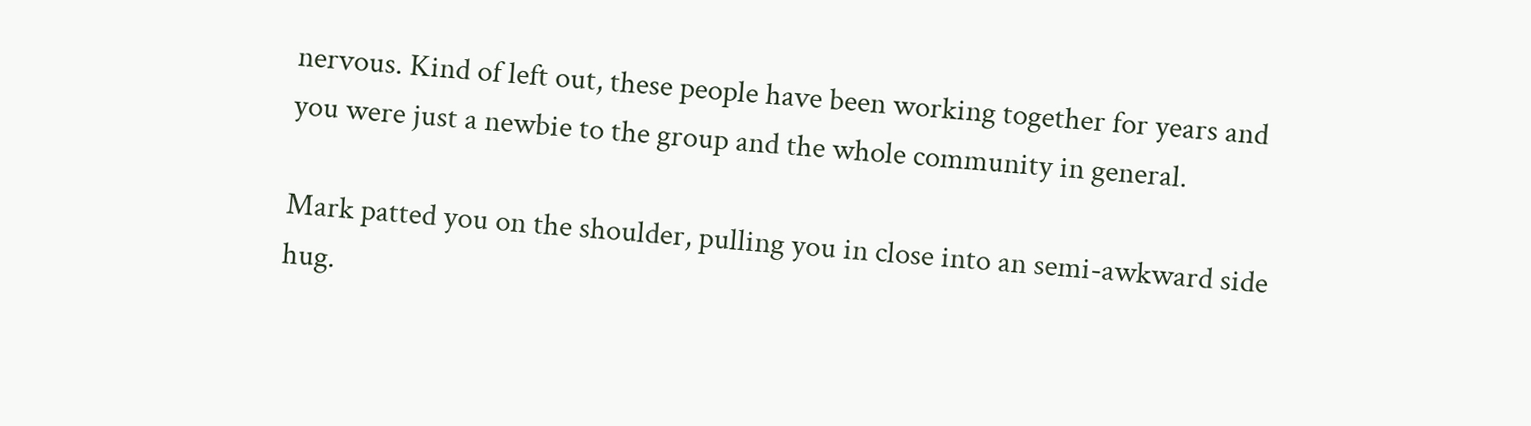nervous. Kind of left out, these people have been working together for years and you were just a newbie to the group and the whole community in general.

Mark patted you on the shoulder, pulling you in close into an semi-awkward side hug.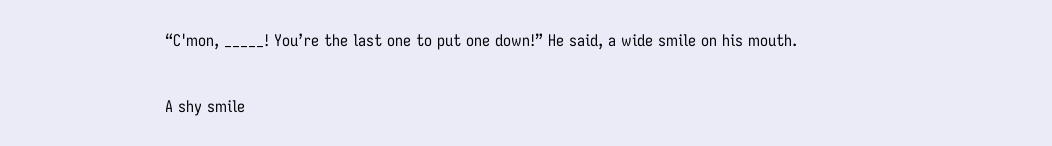“C'mon, _____! You’re the last one to put one down!” He said, a wide smile on his mouth.

A shy smile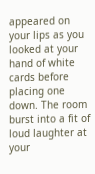appeared on your lips as you looked at your hand of white cards before placing one down. The room burst into a fit of loud laughter at your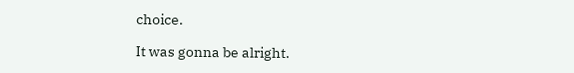choice.

It was gonna be alright.